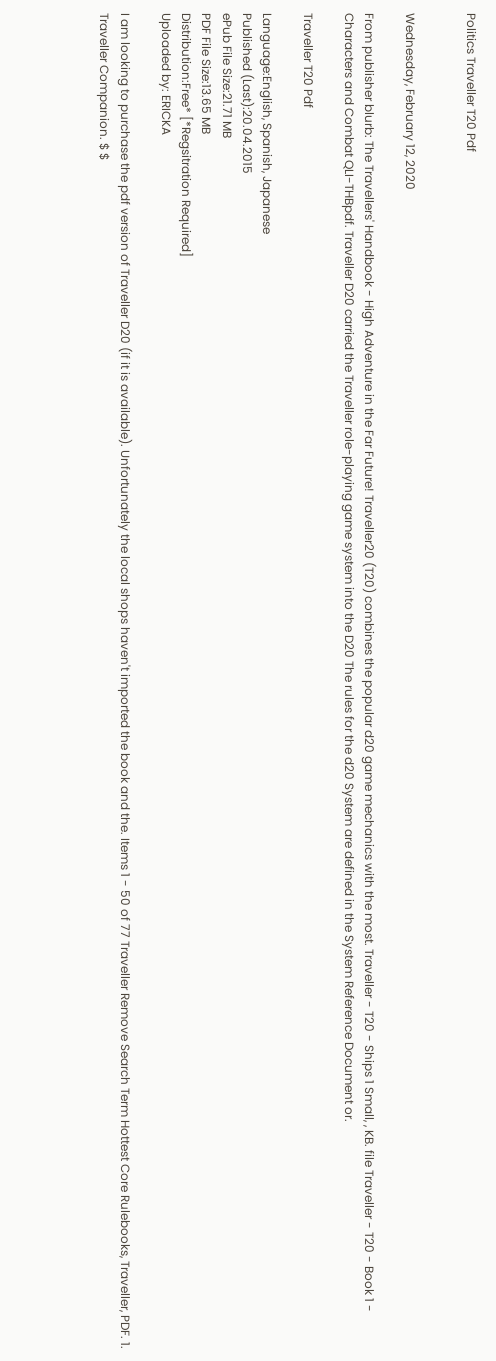Politics Traveller T20 Pdf


Wednesday, February 12, 2020

From publisher blurb: The Travellers' Handbook - High Adventure in the Far Future! Traveller20 (T20) combines the popular d20 game mechanics with the most. Traveller - T20 - Ships 1 Small, , KB. file Traveller - T20 - Book 1 - Characters and Combat QLI-THBpdf. Traveller D20 carried the Traveller role-playing game system into the D20 The rules for the d20 System are defined in the System Reference Document or.

Traveller T20 Pdf

Language:English, Spanish, Japanese
Published (Last):20.04.2015
ePub File Size:21.71 MB
PDF File Size:13.65 MB
Distribution:Free* [*Regsitration Required]
Uploaded by: ERICKA

I am looking to purchase the pdf version of Traveller D20 (if it is available). Unfortunately the local shops haven't imported the book and the. Items 1 - 50 of 77 Traveller Remove Search Term Hottest Core Rulebooks, Traveller, PDF. 1. Traveller Companion. $ $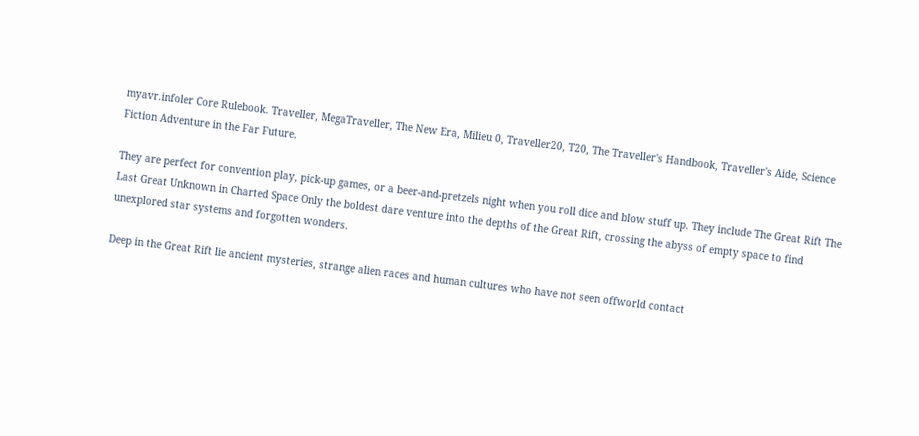myavr.infoler Core Rulebook. Traveller, MegaTraveller, The New Era, Milieu 0, Traveller20, T20, The Traveller's Handbook, Traveller's Aide, Science Fiction Adventure in the Far Future.

They are perfect for convention play, pick-up games, or a beer-and-pretzels night when you roll dice and blow stuff up. They include The Great Rift The Last Great Unknown in Charted Space Only the boldest dare venture into the depths of the Great Rift, crossing the abyss of empty space to find unexplored star systems and forgotten wonders.

Deep in the Great Rift lie ancient mysteries, strange alien races and human cultures who have not seen offworld contact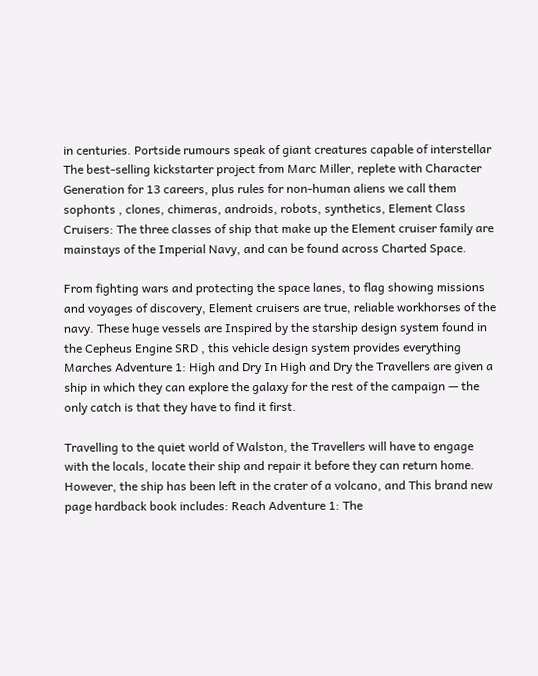in centuries. Portside rumours speak of giant creatures capable of interstellar The best-selling kickstarter project from Marc Miller, replete with Character Generation for 13 careers, plus rules for non-human aliens we call them sophonts , clones, chimeras, androids, robots, synthetics, Element Class Cruisers: The three classes of ship that make up the Element cruiser family are mainstays of the Imperial Navy, and can be found across Charted Space.

From fighting wars and protecting the space lanes, to flag showing missions and voyages of discovery, Element cruisers are true, reliable workhorses of the navy. These huge vessels are Inspired by the starship design system found in the Cepheus Engine SRD , this vehicle design system provides everything Marches Adventure 1: High and Dry In High and Dry the Travellers are given a ship in which they can explore the galaxy for the rest of the campaign — the only catch is that they have to find it first.

Travelling to the quiet world of Walston, the Travellers will have to engage with the locals, locate their ship and repair it before they can return home. However, the ship has been left in the crater of a volcano, and This brand new page hardback book includes: Reach Adventure 1: The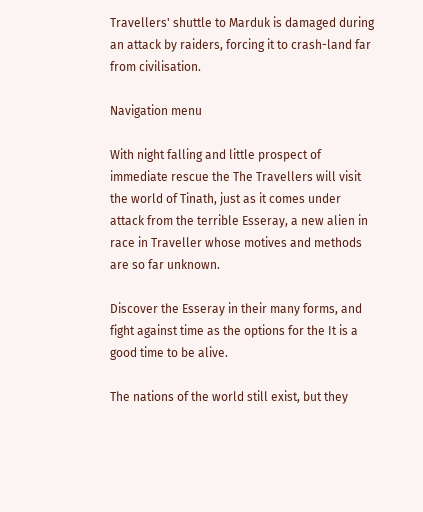Travellers' shuttle to Marduk is damaged during an attack by raiders, forcing it to crash-land far from civilisation.

Navigation menu

With night falling and little prospect of immediate rescue the The Travellers will visit the world of Tinath, just as it comes under attack from the terrible Esseray, a new alien in race in Traveller whose motives and methods are so far unknown.

Discover the Esseray in their many forms, and fight against time as the options for the It is a good time to be alive.

The nations of the world still exist, but they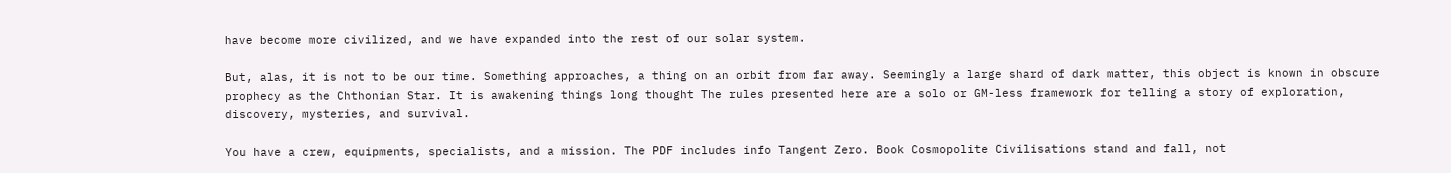have become more civilized, and we have expanded into the rest of our solar system.

But, alas, it is not to be our time. Something approaches, a thing on an orbit from far away. Seemingly a large shard of dark matter, this object is known in obscure prophecy as the Chthonian Star. It is awakening things long thought The rules presented here are a solo or GM-less framework for telling a story of exploration, discovery, mysteries, and survival.

You have a crew, equipments, specialists, and a mission. The PDF includes info Tangent Zero. Book Cosmopolite Civilisations stand and fall, not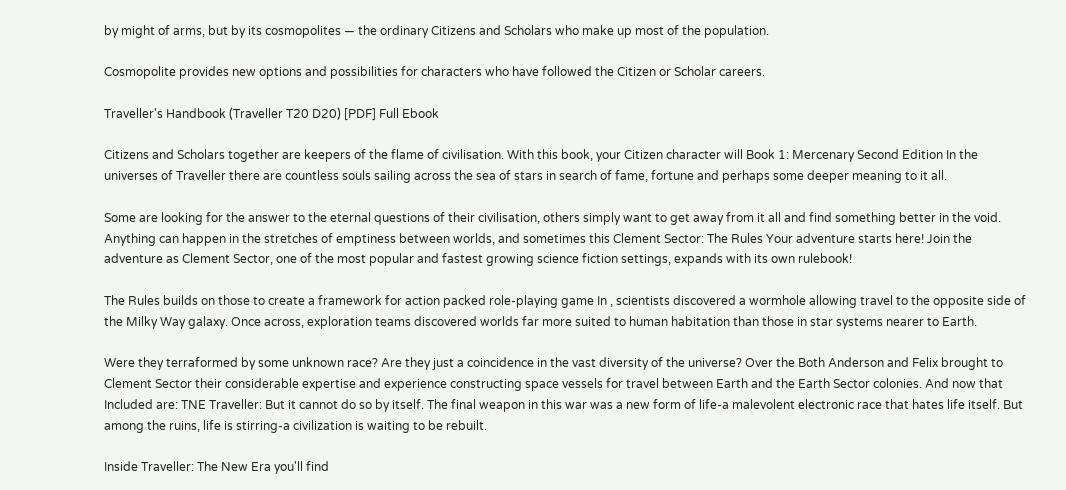by might of arms, but by its cosmopolites — the ordinary Citizens and Scholars who make up most of the population.

Cosmopolite provides new options and possibilities for characters who have followed the Citizen or Scholar careers.

Traveller's Handbook (Traveller T20 D20) [PDF] Full Ebook

Citizens and Scholars together are keepers of the flame of civilisation. With this book, your Citizen character will Book 1: Mercenary Second Edition In the universes of Traveller there are countless souls sailing across the sea of stars in search of fame, fortune and perhaps some deeper meaning to it all.

Some are looking for the answer to the eternal questions of their civilisation, others simply want to get away from it all and find something better in the void. Anything can happen in the stretches of emptiness between worlds, and sometimes this Clement Sector: The Rules Your adventure starts here! Join the adventure as Clement Sector, one of the most popular and fastest growing science fiction settings, expands with its own rulebook!

The Rules builds on those to create a framework for action packed role-playing game In , scientists discovered a wormhole allowing travel to the opposite side of the Milky Way galaxy. Once across, exploration teams discovered worlds far more suited to human habitation than those in star systems nearer to Earth.

Were they terraformed by some unknown race? Are they just a coincidence in the vast diversity of the universe? Over the Both Anderson and Felix brought to Clement Sector their considerable expertise and experience constructing space vessels for travel between Earth and the Earth Sector colonies. And now that Included are: TNE Traveller: But it cannot do so by itself. The final weapon in this war was a new form of life-a malevolent electronic race that hates life itself. But among the ruins, life is stirring-a civilization is waiting to be rebuilt.

Inside Traveller: The New Era you'll find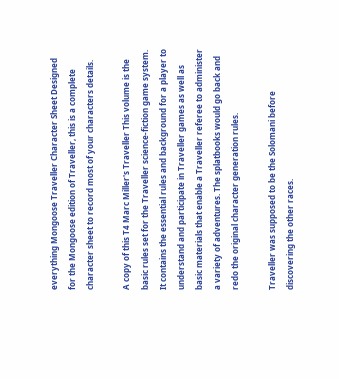everything Mongoose Traveller Character Sheet Designed for the Mongoose edition of Traveller, this is a complete character sheet to record most of your characters details.

A copy of this T4 Marc Miller's Traveller This volume is the basic rules set for the Traveller science-fiction game system. It contains the essential rules and background for a player to understand and participate in Traveller games as well as basic materials that enable a Traveller referee to administer a variety of adventures. The splatbooks would go back and redo the original character generation rules.

Traveller was supposed to be the Solomani before discovering the other races.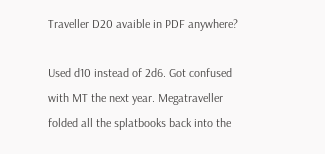Traveller D20 avaible in PDF anywhere?

Used d10 instead of 2d6. Got confused with MT the next year. Megatraveller folded all the splatbooks back into the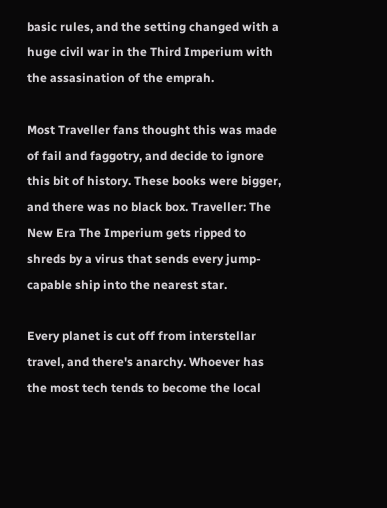basic rules, and the setting changed with a huge civil war in the Third Imperium with the assasination of the emprah.

Most Traveller fans thought this was made of fail and faggotry, and decide to ignore this bit of history. These books were bigger, and there was no black box. Traveller: The New Era The Imperium gets ripped to shreds by a virus that sends every jump-capable ship into the nearest star.

Every planet is cut off from interstellar travel, and there's anarchy. Whoever has the most tech tends to become the local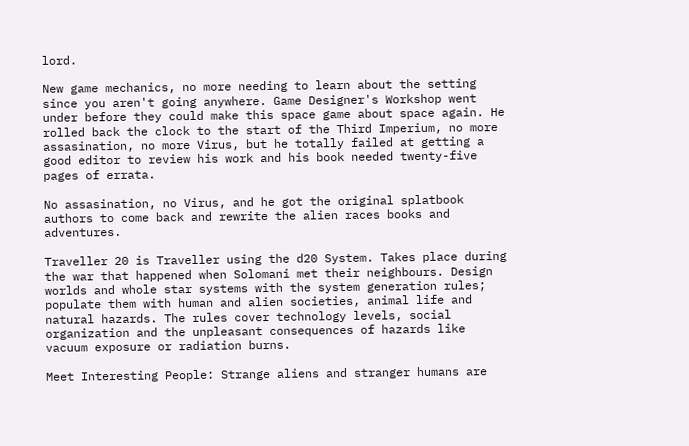lord.

New game mechanics, no more needing to learn about the setting since you aren't going anywhere. Game Designer's Workshop went under before they could make this space game about space again. He rolled back the clock to the start of the Third Imperium, no more assasination, no more Virus, but he totally failed at getting a good editor to review his work and his book needed twenty-five pages of errata.

No assasination, no Virus, and he got the original splatbook authors to come back and rewrite the alien races books and adventures.

Traveller 20 is Traveller using the d20 System. Takes place during the war that happened when Solomani met their neighbours. Design worlds and whole star systems with the system generation rules; populate them with human and alien societies, animal life and natural hazards. The rules cover technology levels, social organization and the unpleasant consequences of hazards like vacuum exposure or radiation burns.

Meet Interesting People: Strange aliens and stranger humans are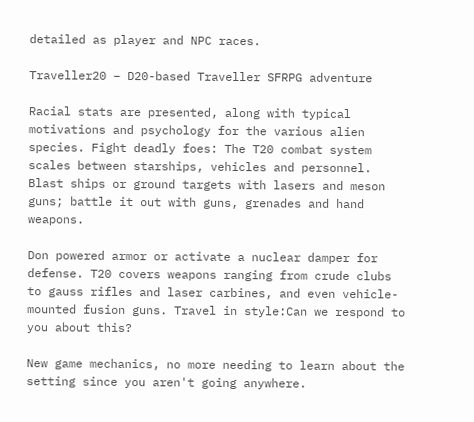detailed as player and NPC races.

Traveller20 – D20-based Traveller SFRPG adventure

Racial stats are presented, along with typical motivations and psychology for the various alien species. Fight deadly foes: The T20 combat system scales between starships, vehicles and personnel. Blast ships or ground targets with lasers and meson guns; battle it out with guns, grenades and hand weapons.

Don powered armor or activate a nuclear damper for defense. T20 covers weapons ranging from crude clubs to gauss rifles and laser carbines, and even vehicle-mounted fusion guns. Travel in style:Can we respond to you about this?

New game mechanics, no more needing to learn about the setting since you aren't going anywhere.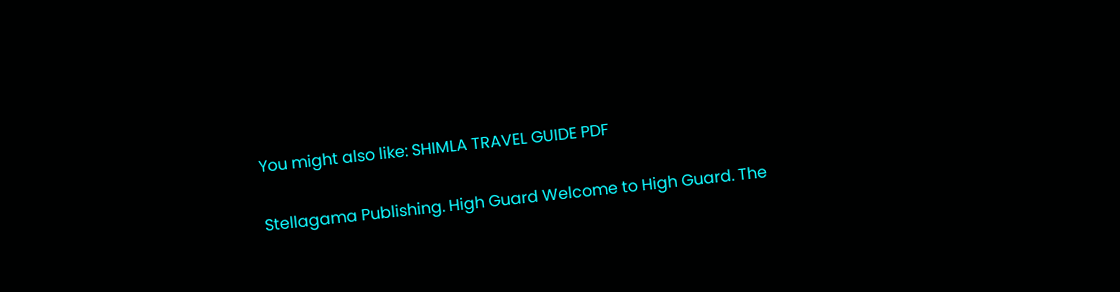You might also like: SHIMLA TRAVEL GUIDE PDF

Stellagama Publishing. High Guard Welcome to High Guard. The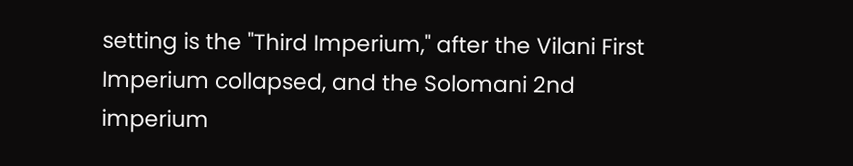setting is the "Third Imperium," after the Vilani First Imperium collapsed, and the Solomani 2nd imperium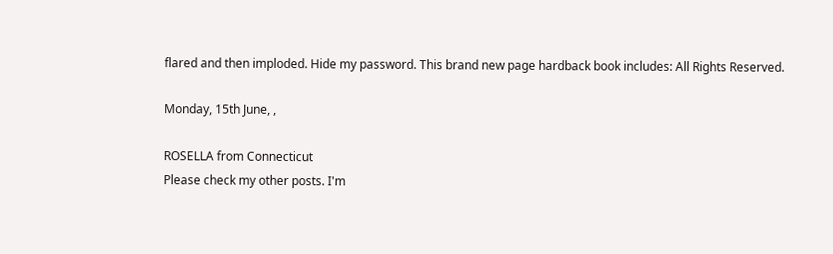flared and then imploded. Hide my password. This brand new page hardback book includes: All Rights Reserved.

Monday, 15th June, ,

ROSELLA from Connecticut
Please check my other posts. I'm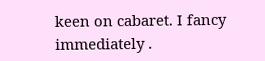keen on cabaret. I fancy immediately .